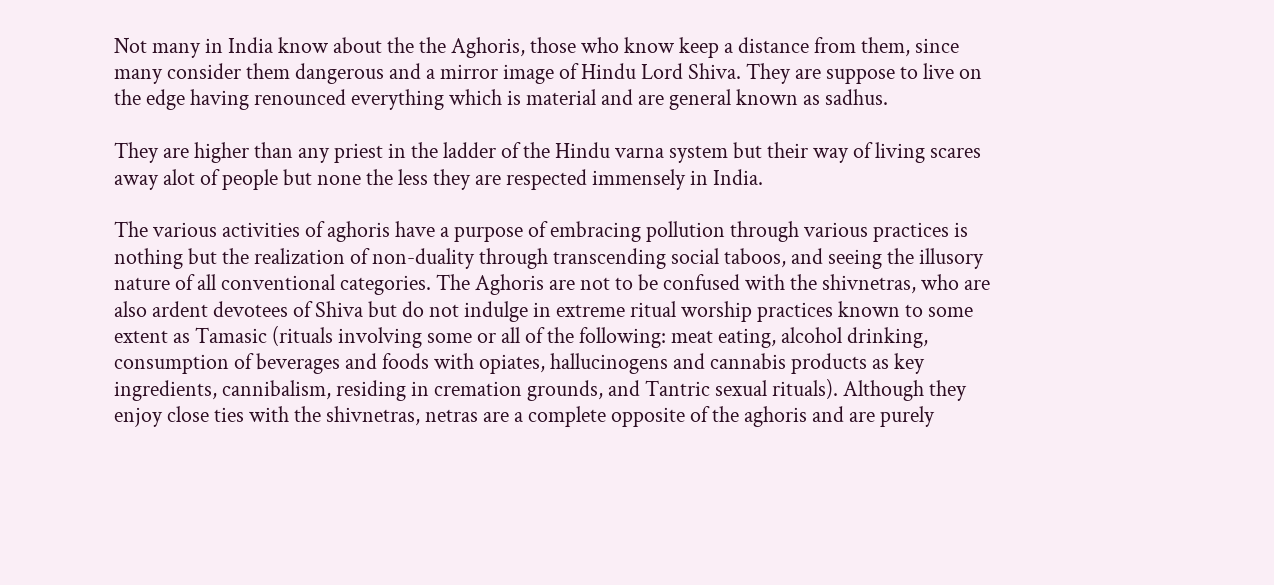Not many in India know about the the Aghoris, those who know keep a distance from them, since many consider them dangerous and a mirror image of Hindu Lord Shiva. They are suppose to live on the edge having renounced everything which is material and are general known as sadhus.

They are higher than any priest in the ladder of the Hindu varna system but their way of living scares away alot of people but none the less they are respected immensely in India.

The various activities of aghoris have a purpose of embracing pollution through various practices is nothing but the realization of non-duality through transcending social taboos, and seeing the illusory nature of all conventional categories. The Aghoris are not to be confused with the shivnetras, who are also ardent devotees of Shiva but do not indulge in extreme ritual worship practices known to some extent as Tamasic (rituals involving some or all of the following: meat eating, alcohol drinking, consumption of beverages and foods with opiates, hallucinogens and cannabis products as key ingredients, cannibalism, residing in cremation grounds, and Tantric sexual rituals). Although they enjoy close ties with the shivnetras, netras are a complete opposite of the aghoris and are purely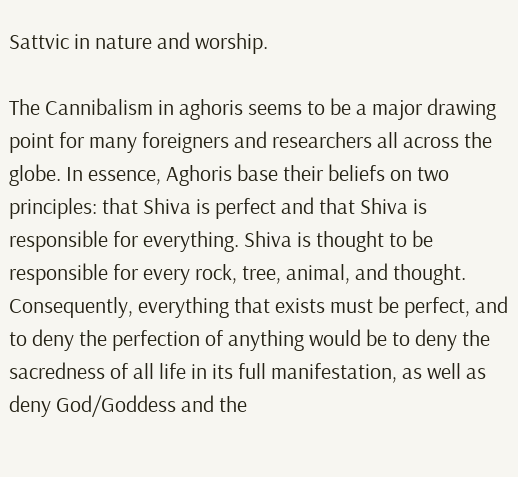Sattvic in nature and worship.

The Cannibalism in aghoris seems to be a major drawing point for many foreigners and researchers all across the globe. In essence, Aghoris base their beliefs on two principles: that Shiva is perfect and that Shiva is responsible for everything. Shiva is thought to be responsible for every rock, tree, animal, and thought. Consequently, everything that exists must be perfect, and to deny the perfection of anything would be to deny the sacredness of all life in its full manifestation, as well as deny God/Goddess and the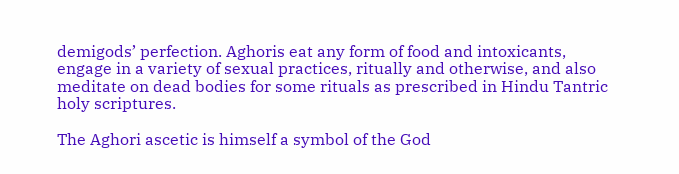demigods’ perfection. Aghoris eat any form of food and intoxicants, engage in a variety of sexual practices, ritually and otherwise, and also meditate on dead bodies for some rituals as prescribed in Hindu Tantric holy scriptures.

The Aghori ascetic is himself a symbol of the God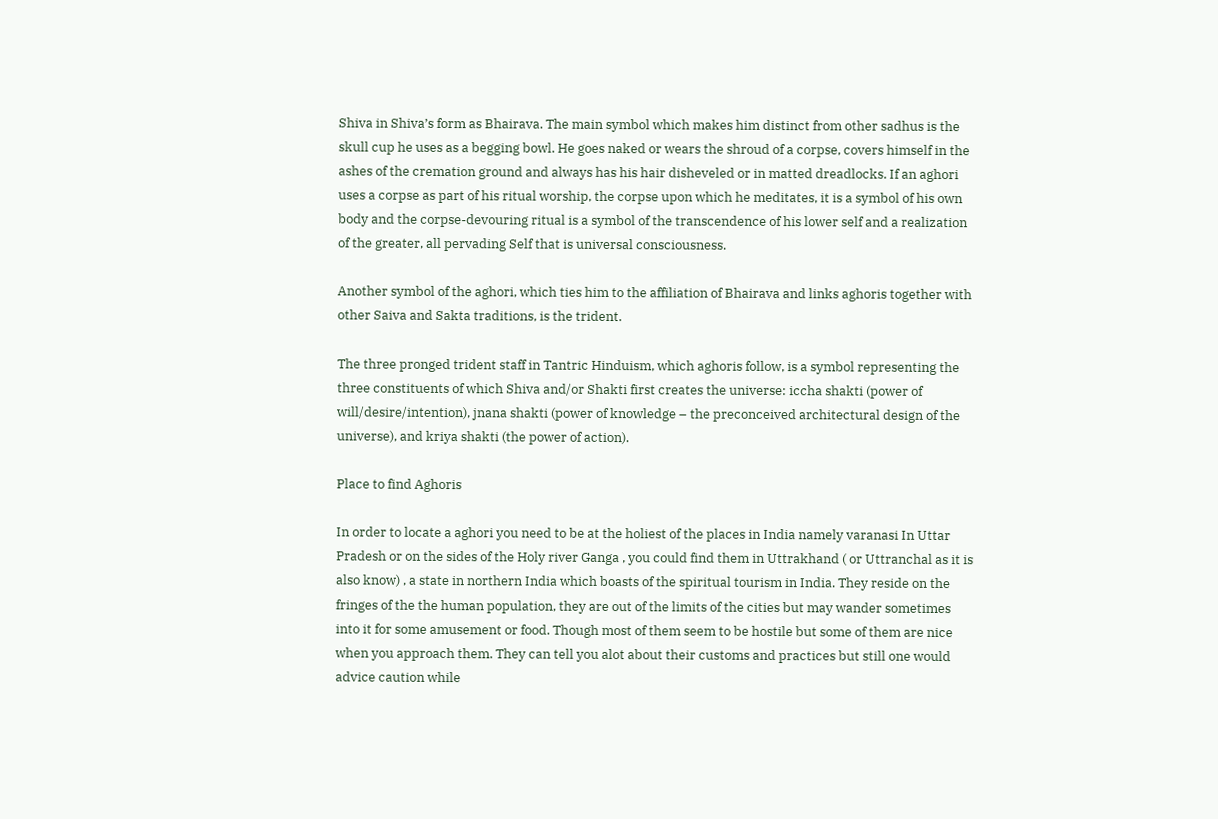Shiva in Shiva’s form as Bhairava. The main symbol which makes him distinct from other sadhus is the skull cup he uses as a begging bowl. He goes naked or wears the shroud of a corpse, covers himself in the ashes of the cremation ground and always has his hair disheveled or in matted dreadlocks. If an aghori uses a corpse as part of his ritual worship, the corpse upon which he meditates, it is a symbol of his own body and the corpse-devouring ritual is a symbol of the transcendence of his lower self and a realization of the greater, all pervading Self that is universal consciousness.

Another symbol of the aghori, which ties him to the affiliation of Bhairava and links aghoris together with other Saiva and Sakta traditions, is the trident.

The three pronged trident staff in Tantric Hinduism, which aghoris follow, is a symbol representing the three constituents of which Shiva and/or Shakti first creates the universe: iccha shakti (power of will/desire/intention), jnana shakti (power of knowledge – the preconceived architectural design of the universe), and kriya shakti (the power of action).

Place to find Aghoris

In order to locate a aghori you need to be at the holiest of the places in India namely varanasi In Uttar Pradesh or on the sides of the Holy river Ganga , you could find them in Uttrakhand ( or Uttranchal as it is also know) , a state in northern India which boasts of the spiritual tourism in India. They reside on the fringes of the the human population, they are out of the limits of the cities but may wander sometimes into it for some amusement or food. Though most of them seem to be hostile but some of them are nice when you approach them. They can tell you alot about their customs and practices but still one would advice caution while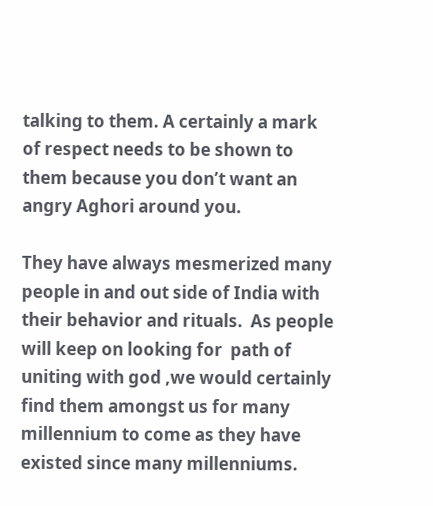talking to them. A certainly a mark of respect needs to be shown to them because you don’t want an angry Aghori around you.

They have always mesmerized many people in and out side of India with their behavior and rituals.  As people will keep on looking for  path of uniting with god ,we would certainly find them amongst us for many millennium to come as they have existed since many millenniums.